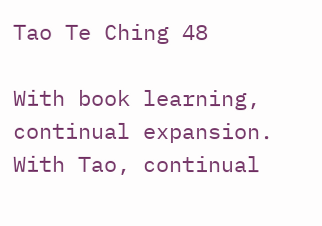Tao Te Ching 48

With book learning, continual expansion.
With Tao, continual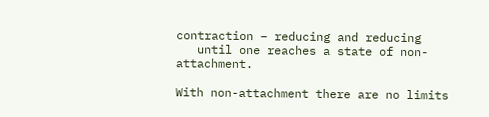contraction – reducing and reducing
   until one reaches a state of non-attachment.

With non-attachment there are no limits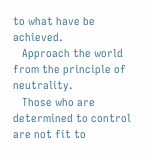to what have be achieved.
   Approach the world from the principle of neutrality.
   Those who are determined to control are not fit to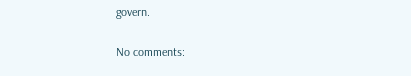govern.

No comments: